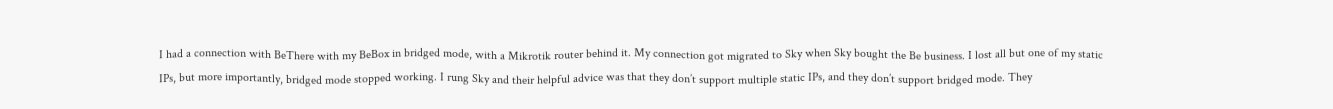I had a connection with BeThere with my BeBox in bridged mode, with a Mikrotik router behind it. My connection got migrated to Sky when Sky bought the Be business. I lost all but one of my static IPs, but more importantly, bridged mode stopped working. I rung Sky and their helpful advice was that they don’t support multiple static IPs, and they don’t support bridged mode. They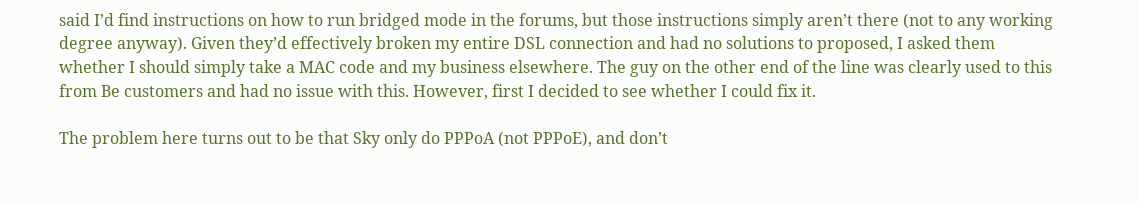said I’d find instructions on how to run bridged mode in the forums, but those instructions simply aren’t there (not to any working degree anyway). Given they’d effectively broken my entire DSL connection and had no solutions to proposed, I asked them whether I should simply take a MAC code and my business elsewhere. The guy on the other end of the line was clearly used to this from Be customers and had no issue with this. However, first I decided to see whether I could fix it.

The problem here turns out to be that Sky only do PPPoA (not PPPoE), and don’t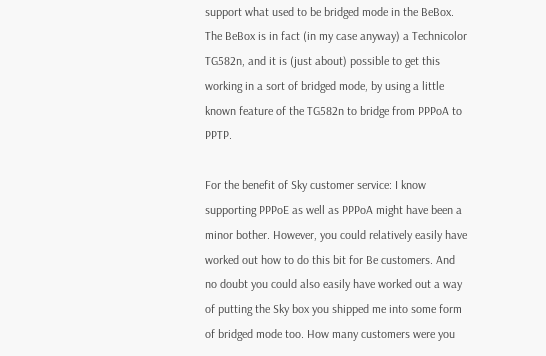support what used to be bridged mode in the BeBox. The BeBox is in fact (in my case anyway) a Technicolor TG582n, and it is (just about) possible to get this working in a sort of bridged mode, by using a little known feature of the TG582n to bridge from PPPoA to PPTP.

For the benefit of Sky customer service: I know supporting PPPoE as well as PPPoA might have been a minor bother. However, you could relatively easily have worked out how to do this bit for Be customers. And no doubt you could also easily have worked out a way of putting the Sky box you shipped me into some form of bridged mode too. How many customers were you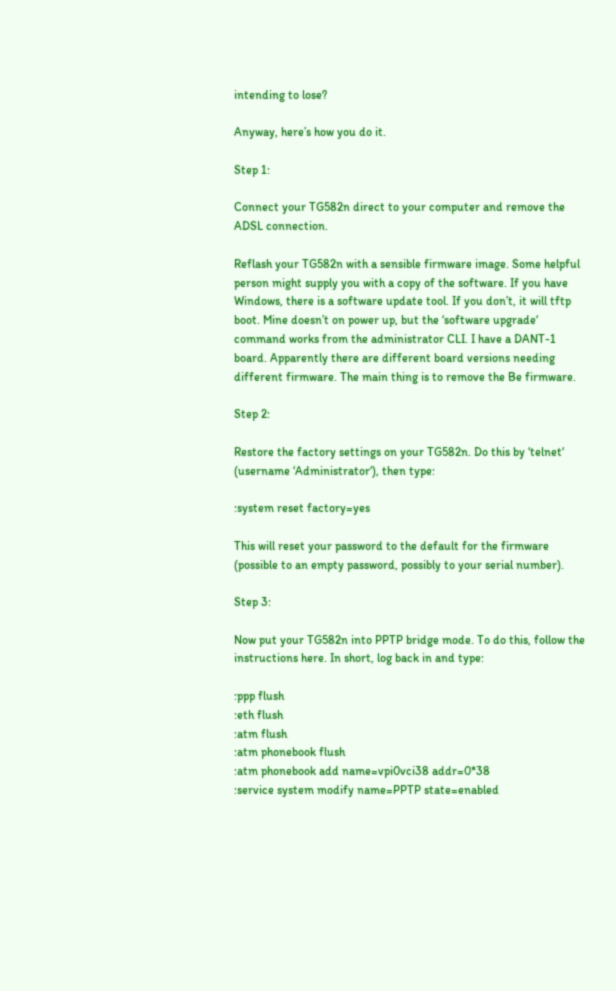intending to lose?

Anyway, here’s how you do it.

Step 1:

Connect your TG582n direct to your computer and remove the ADSL connection.

Reflash your TG582n with a sensible firmware image. Some helpful person might supply you with a copy of the software. If you have Windows, there is a software update tool. If you don’t, it will tftp boot. Mine doesn’t on power up, but the ‘software upgrade‘ command works from the administrator CLI. I have a DANT-1 board. Apparently there are different board versions needing different firmware. The main thing is to remove the Be firmware.

Step 2:

Restore the factory settings on your TG582n. Do this by ‘telnet‘ (username ‘Administrator‘), then type:

:system reset factory=yes

This will reset your password to the default for the firmware (possible to an empty password, possibly to your serial number).

Step 3:

Now put your TG582n into PPTP bridge mode. To do this, follow the instructions here. In short, log back in and type:

:ppp flush
:eth flush
:atm flush
:atm phonebook flush
:atm phonebook add name=vpi0vci38 addr=0*38
:service system modify name=PPTP state=enabled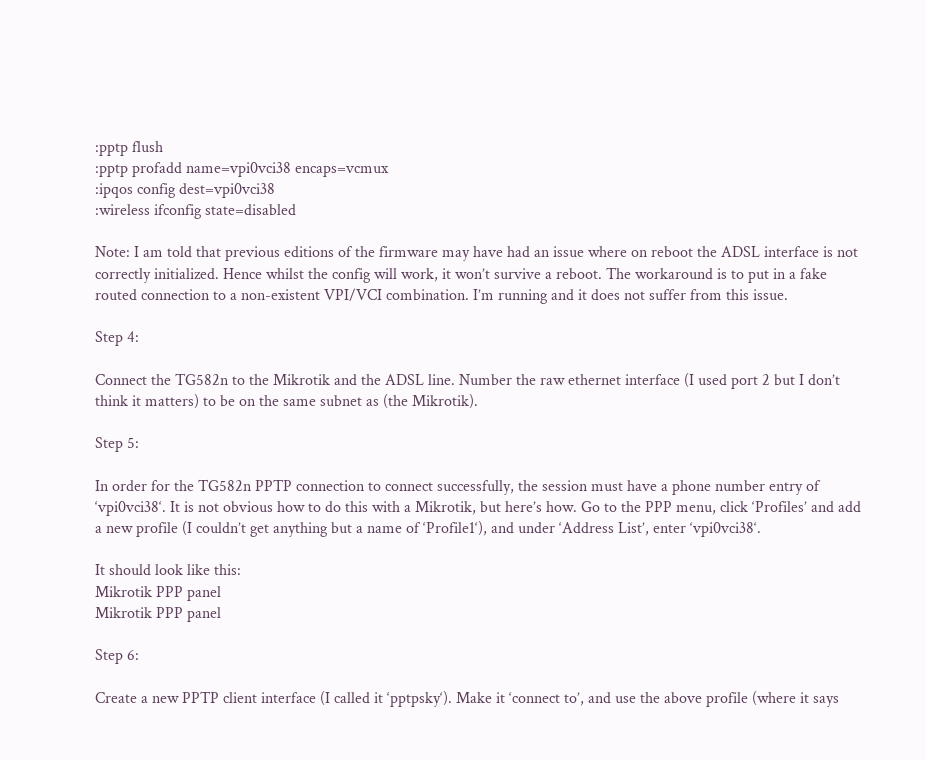:pptp flush
:pptp profadd name=vpi0vci38 encaps=vcmux
:ipqos config dest=vpi0vci38
:wireless ifconfig state=disabled

Note: I am told that previous editions of the firmware may have had an issue where on reboot the ADSL interface is not correctly initialized. Hence whilst the config will work, it won’t survive a reboot. The workaround is to put in a fake routed connection to a non-existent VPI/VCI combination. I’m running and it does not suffer from this issue.

Step 4:

Connect the TG582n to the Mikrotik and the ADSL line. Number the raw ethernet interface (I used port 2 but I don’t think it matters) to be on the same subnet as (the Mikrotik).

Step 5:

In order for the TG582n PPTP connection to connect successfully, the session must have a phone number entry of ‘vpi0vci38‘. It is not obvious how to do this with a Mikrotik, but here’s how. Go to the PPP menu, click ‘Profiles’ and add a new profile (I couldn’t get anything but a name of ‘Profile1‘), and under ‘Address List’, enter ‘vpi0vci38‘.

It should look like this:
Mikrotik PPP panel
Mikrotik PPP panel

Step 6:

Create a new PPTP client interface (I called it ‘pptpsky‘). Make it ‘connect to’, and use the above profile (where it says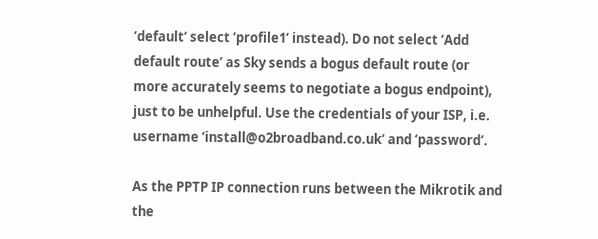‘default‘ select ‘profile1‘ instead). Do not select ‘Add default route’ as Sky sends a bogus default route (or more accurately seems to negotiate a bogus endpoint), just to be unhelpful. Use the credentials of your ISP, i.e. username ‘install@o2broadband.co.uk‘ and ‘password‘.

As the PPTP IP connection runs between the Mikrotik and the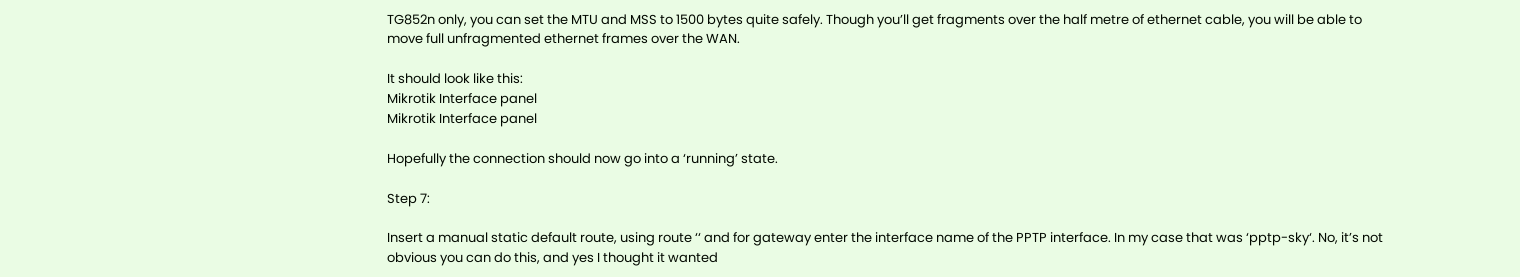TG852n only, you can set the MTU and MSS to 1500 bytes quite safely. Though you’ll get fragments over the half metre of ethernet cable, you will be able to move full unfragmented ethernet frames over the WAN.

It should look like this:
Mikrotik Interface panel
Mikrotik Interface panel

Hopefully the connection should now go into a ‘running’ state.

Step 7:

Insert a manual static default route, using route ‘‘ and for gateway enter the interface name of the PPTP interface. In my case that was ‘pptp-sky‘. No, it’s not obvious you can do this, and yes I thought it wanted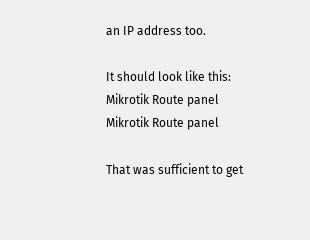an IP address too.

It should look like this:
Mikrotik Route panel
Mikrotik Route panel

That was sufficient to get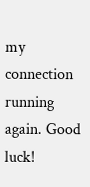my connection running again. Good luck!